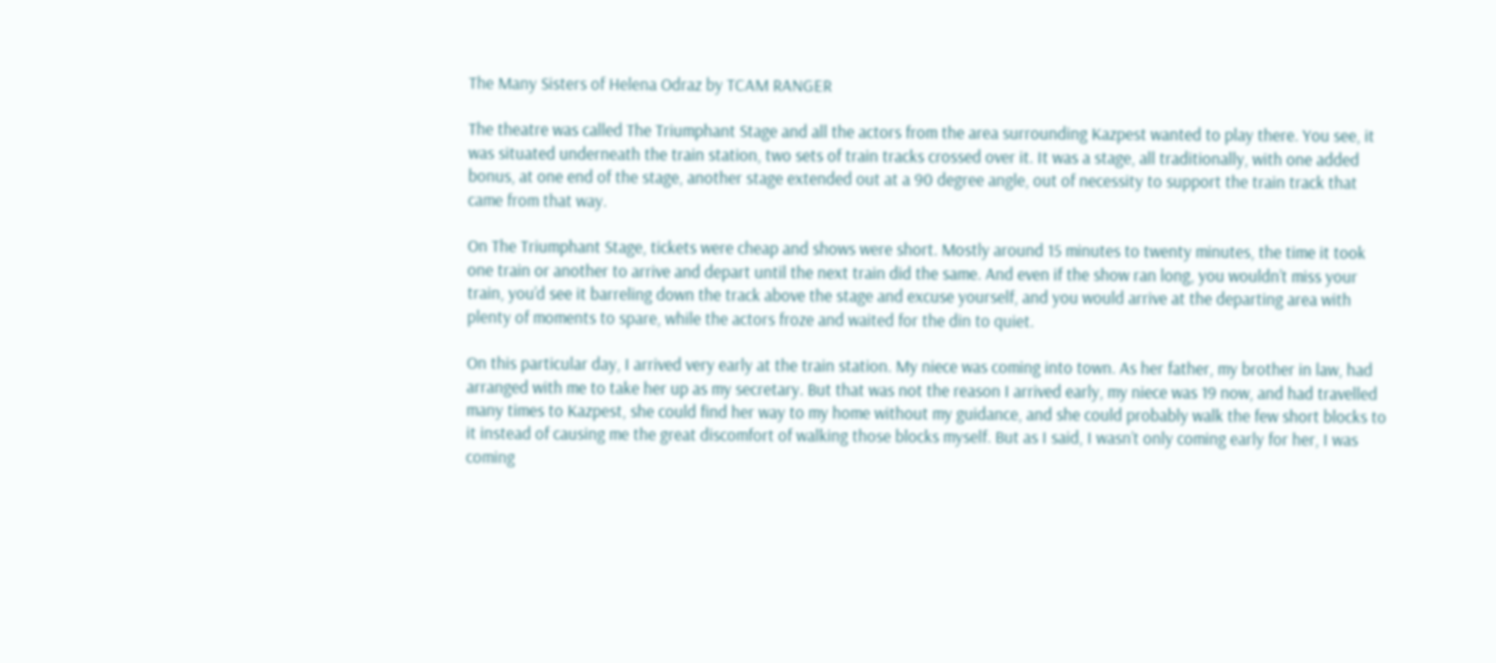The Many Sisters of Helena Odraz by TCAM RANGER

The theatre was called The Triumphant Stage and all the actors from the area surrounding Kazpest wanted to play there. You see, it was situated underneath the train station, two sets of train tracks crossed over it. It was a stage, all traditionally, with one added bonus, at one end of the stage, another stage extended out at a 90 degree angle, out of necessity to support the train track that came from that way.

On The Triumphant Stage, tickets were cheap and shows were short. Mostly around 15 minutes to twenty minutes, the time it took one train or another to arrive and depart until the next train did the same. And even if the show ran long, you wouldn’t miss your train, you’d see it barreling down the track above the stage and excuse yourself, and you would arrive at the departing area with plenty of moments to spare, while the actors froze and waited for the din to quiet.

On this particular day, I arrived very early at the train station. My niece was coming into town. As her father, my brother in law, had arranged with me to take her up as my secretary. But that was not the reason I arrived early, my niece was 19 now, and had travelled many times to Kazpest, she could find her way to my home without my guidance, and she could probably walk the few short blocks to it instead of causing me the great discomfort of walking those blocks myself. But as I said, I wasn’t only coming early for her, I was coming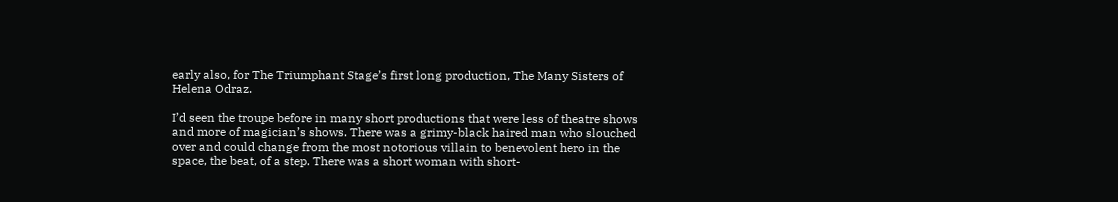early also, for The Triumphant Stage’s first long production, The Many Sisters of Helena Odraz.

I’d seen the troupe before in many short productions that were less of theatre shows and more of magician’s shows. There was a grimy-black haired man who slouched over and could change from the most notorious villain to benevolent hero in the space, the beat, of a step. There was a short woman with short-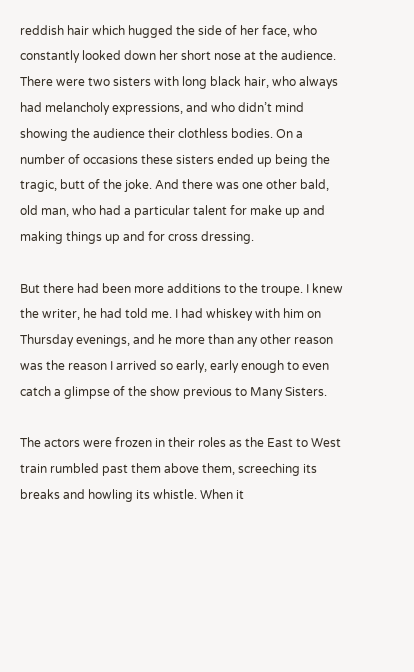reddish hair which hugged the side of her face, who constantly looked down her short nose at the audience. There were two sisters with long black hair, who always had melancholy expressions, and who didn’t mind showing the audience their clothless bodies. On a number of occasions these sisters ended up being the tragic, butt of the joke. And there was one other bald, old man, who had a particular talent for make up and making things up and for cross dressing.

But there had been more additions to the troupe. I knew the writer, he had told me. I had whiskey with him on Thursday evenings, and he more than any other reason was the reason I arrived so early, early enough to even catch a glimpse of the show previous to Many Sisters.

The actors were frozen in their roles as the East to West train rumbled past them above them, screeching its breaks and howling its whistle. When it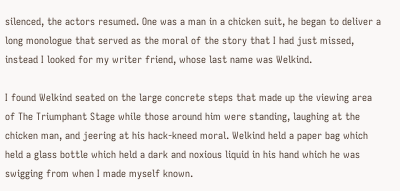silenced, the actors resumed. One was a man in a chicken suit, he began to deliver a long monologue that served as the moral of the story that I had just missed, instead I looked for my writer friend, whose last name was Welkind.

I found Welkind seated on the large concrete steps that made up the viewing area of The Triumphant Stage while those around him were standing, laughing at the chicken man, and jeering at his hack-kneed moral. Welkind held a paper bag which held a glass bottle which held a dark and noxious liquid in his hand which he was swigging from when I made myself known.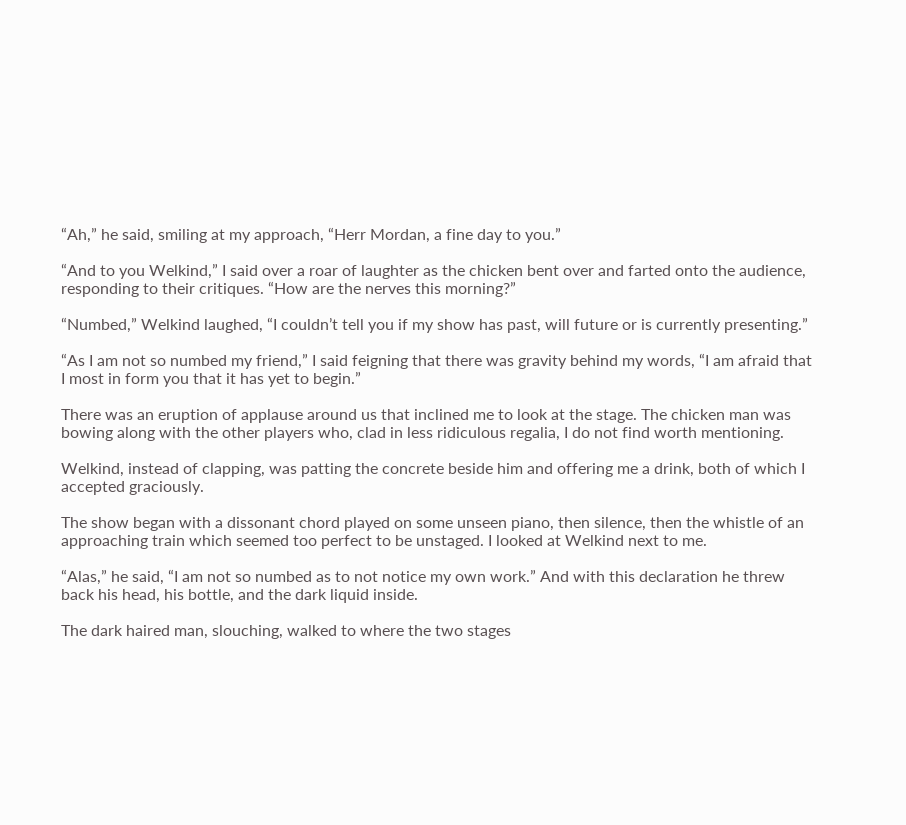“Ah,” he said, smiling at my approach, “Herr Mordan, a fine day to you.”

“And to you Welkind,” I said over a roar of laughter as the chicken bent over and farted onto the audience, responding to their critiques. “How are the nerves this morning?”

“Numbed,” Welkind laughed, “I couldn’t tell you if my show has past, will future or is currently presenting.”

“As I am not so numbed my friend,” I said feigning that there was gravity behind my words, “I am afraid that I most in form you that it has yet to begin.”

There was an eruption of applause around us that inclined me to look at the stage. The chicken man was bowing along with the other players who, clad in less ridiculous regalia, I do not find worth mentioning.

Welkind, instead of clapping, was patting the concrete beside him and offering me a drink, both of which I accepted graciously.

The show began with a dissonant chord played on some unseen piano, then silence, then the whistle of an approaching train which seemed too perfect to be unstaged. I looked at Welkind next to me.

“Alas,” he said, “I am not so numbed as to not notice my own work.” And with this declaration he threw back his head, his bottle, and the dark liquid inside.

The dark haired man, slouching, walked to where the two stages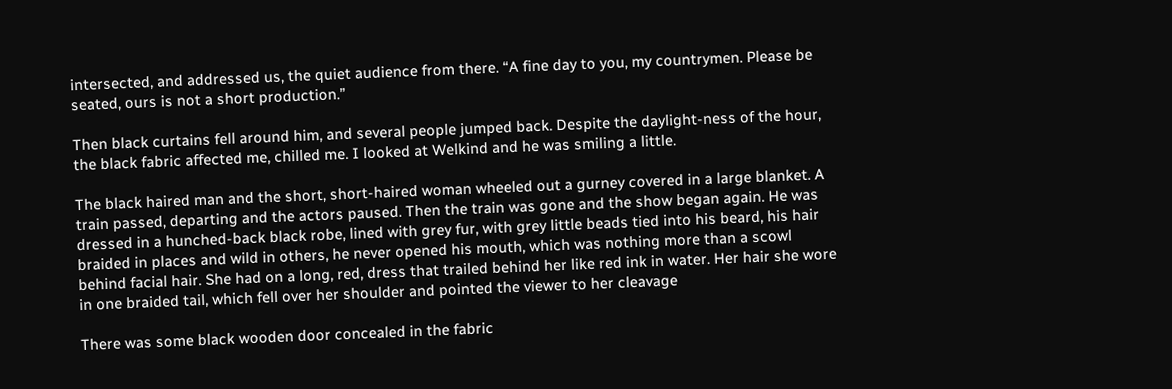intersected, and addressed us, the quiet audience from there. “A fine day to you, my countrymen. Please be seated, ours is not a short production.”

Then black curtains fell around him, and several people jumped back. Despite the daylight-ness of the hour, the black fabric affected me, chilled me. I looked at Welkind and he was smiling a little.

The black haired man and the short, short-haired woman wheeled out a gurney covered in a large blanket. A train passed, departing and the actors paused. Then the train was gone and the show began again. He was dressed in a hunched-back black robe, lined with grey fur, with grey little beads tied into his beard, his hair braided in places and wild in others, he never opened his mouth, which was nothing more than a scowl behind facial hair. She had on a long, red, dress that trailed behind her like red ink in water. Her hair she wore in one braided tail, which fell over her shoulder and pointed the viewer to her cleavage

There was some black wooden door concealed in the fabric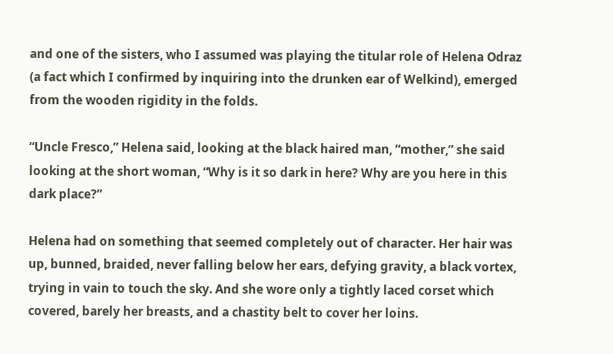and one of the sisters, who I assumed was playing the titular role of Helena Odraz (a fact which I confirmed by inquiring into the drunken ear of Welkind), emerged from the wooden rigidity in the folds.

“Uncle Fresco,” Helena said, looking at the black haired man, “mother,” she said looking at the short woman, “Why is it so dark in here? Why are you here in this dark place?”

Helena had on something that seemed completely out of character. Her hair was up, bunned, braided, never falling below her ears, defying gravity, a black vortex, trying in vain to touch the sky. And she wore only a tightly laced corset which covered, barely her breasts, and a chastity belt to cover her loins.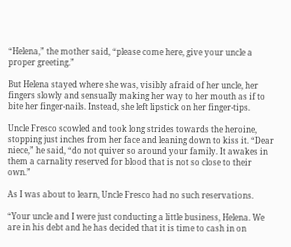“Helena,” the mother said, “please come here, give your uncle a proper greeting.”

But Helena stayed where she was, visibly afraid of her uncle, her fingers slowly and sensually making her way to her mouth as if to bite her finger-nails. Instead, she left lipstick on her finger-tips.

Uncle Fresco scowled and took long strides towards the heroine, stopping just inches from her face and leaning down to kiss it. “Dear niece,” he said, “do not quiver so around your family. It awakes in them a carnality reserved for blood that is not so close to their own.”

As I was about to learn, Uncle Fresco had no such reservations.

“Your uncle and I were just conducting a little business, Helena. We are in his debt and he has decided that it is time to cash in on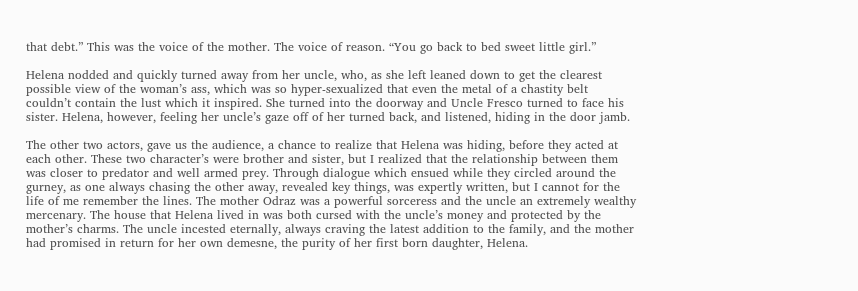that debt.” This was the voice of the mother. The voice of reason. “You go back to bed sweet little girl.”

Helena nodded and quickly turned away from her uncle, who, as she left leaned down to get the clearest possible view of the woman’s ass, which was so hyper-sexualized that even the metal of a chastity belt couldn’t contain the lust which it inspired. She turned into the doorway and Uncle Fresco turned to face his sister. Helena, however, feeling her uncle’s gaze off of her turned back, and listened, hiding in the door jamb.

The other two actors, gave us the audience, a chance to realize that Helena was hiding, before they acted at each other. These two character’s were brother and sister, but I realized that the relationship between them was closer to predator and well armed prey. Through dialogue which ensued while they circled around the gurney, as one always chasing the other away, revealed key things, was expertly written, but I cannot for the life of me remember the lines. The mother Odraz was a powerful sorceress and the uncle an extremely wealthy mercenary. The house that Helena lived in was both cursed with the uncle’s money and protected by the mother’s charms. The uncle incested eternally, always craving the latest addition to the family, and the mother had promised in return for her own demesne, the purity of her first born daughter, Helena.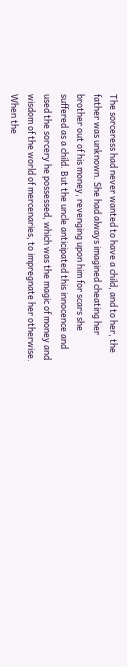The sorceress had never wanted to have a child, and to her, the father was unknown. She had always imagined cheating her brother out of his money, revenging upon him for scars she suffered as a child. But the uncle anticipated this innocence and used the sorcery he possessed, which was the magic of money and wisdom of the world of mercenaries, to impregnate her otherwise. When the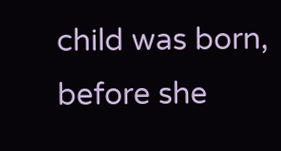child was born, before she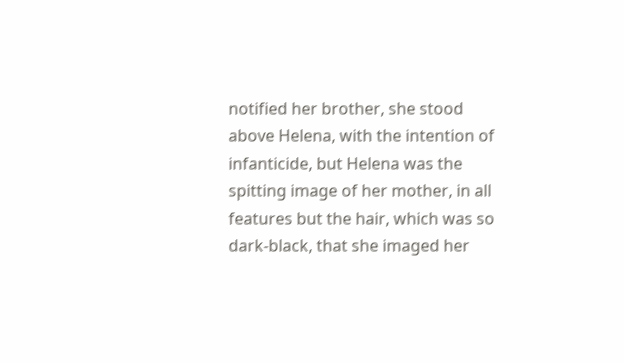notified her brother, she stood above Helena, with the intention of infanticide, but Helena was the spitting image of her mother, in all features but the hair, which was so dark-black, that she imaged her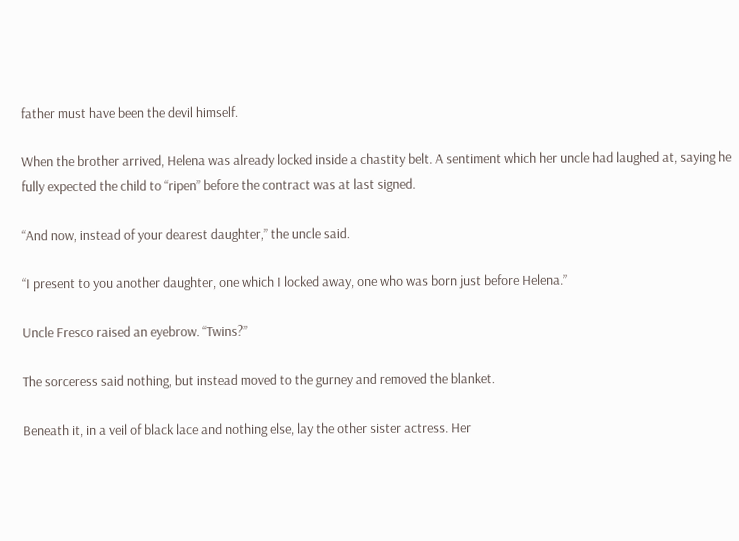father must have been the devil himself.

When the brother arrived, Helena was already locked inside a chastity belt. A sentiment which her uncle had laughed at, saying he fully expected the child to “ripen” before the contract was at last signed.

“And now, instead of your dearest daughter,” the uncle said.

“I present to you another daughter, one which I locked away, one who was born just before Helena.”

Uncle Fresco raised an eyebrow. “Twins?”

The sorceress said nothing, but instead moved to the gurney and removed the blanket.

Beneath it, in a veil of black lace and nothing else, lay the other sister actress. Her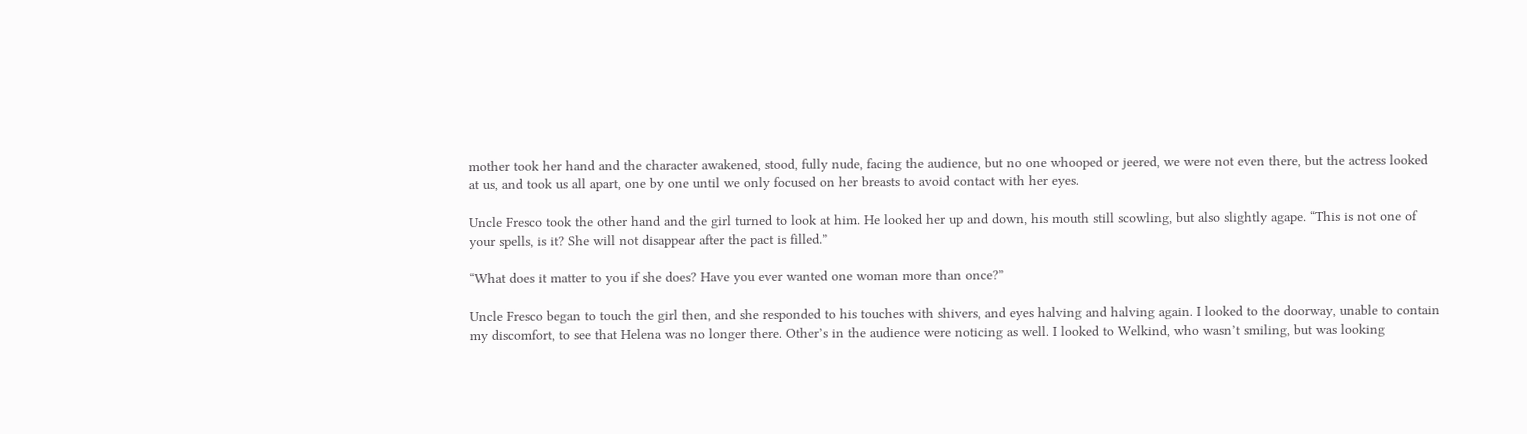mother took her hand and the character awakened, stood, fully nude, facing the audience, but no one whooped or jeered, we were not even there, but the actress looked at us, and took us all apart, one by one until we only focused on her breasts to avoid contact with her eyes.

Uncle Fresco took the other hand and the girl turned to look at him. He looked her up and down, his mouth still scowling, but also slightly agape. “This is not one of your spells, is it? She will not disappear after the pact is filled.”

“What does it matter to you if she does? Have you ever wanted one woman more than once?”

Uncle Fresco began to touch the girl then, and she responded to his touches with shivers, and eyes halving and halving again. I looked to the doorway, unable to contain my discomfort, to see that Helena was no longer there. Other’s in the audience were noticing as well. I looked to Welkind, who wasn’t smiling, but was looking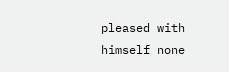pleased with himself none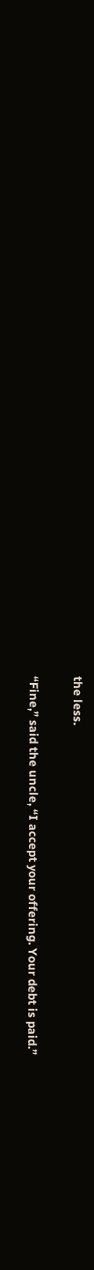the less.

“Fine,” said the uncle, “I accept your offering. Your debt is paid.”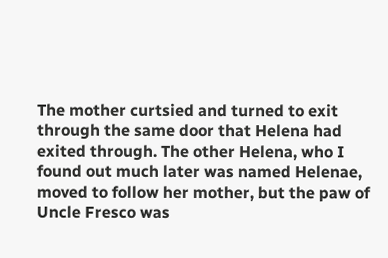The mother curtsied and turned to exit through the same door that Helena had exited through. The other Helena, who I found out much later was named Helenae, moved to follow her mother, but the paw of Uncle Fresco was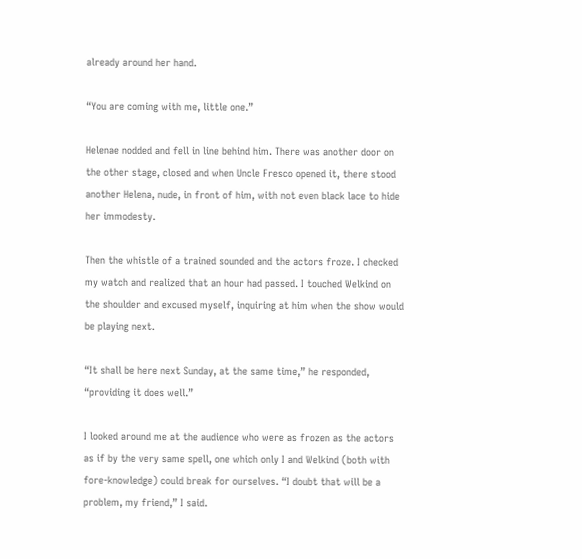already around her hand.

“You are coming with me, little one.”

Helenae nodded and fell in line behind him. There was another door on the other stage, closed and when Uncle Fresco opened it, there stood another Helena, nude, in front of him, with not even black lace to hide her immodesty.

Then the whistle of a trained sounded and the actors froze. I checked my watch and realized that an hour had passed. I touched Welkind on the shoulder and excused myself, inquiring at him when the show would be playing next.

“It shall be here next Sunday, at the same time,” he responded, “providing it does well.”

I looked around me at the audience who were as frozen as the actors as if by the very same spell, one which only I and Welkind (both with fore-knowledge) could break for ourselves. “I doubt that will be a problem, my friend,” I said.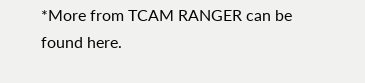*More from TCAM RANGER can be found here.